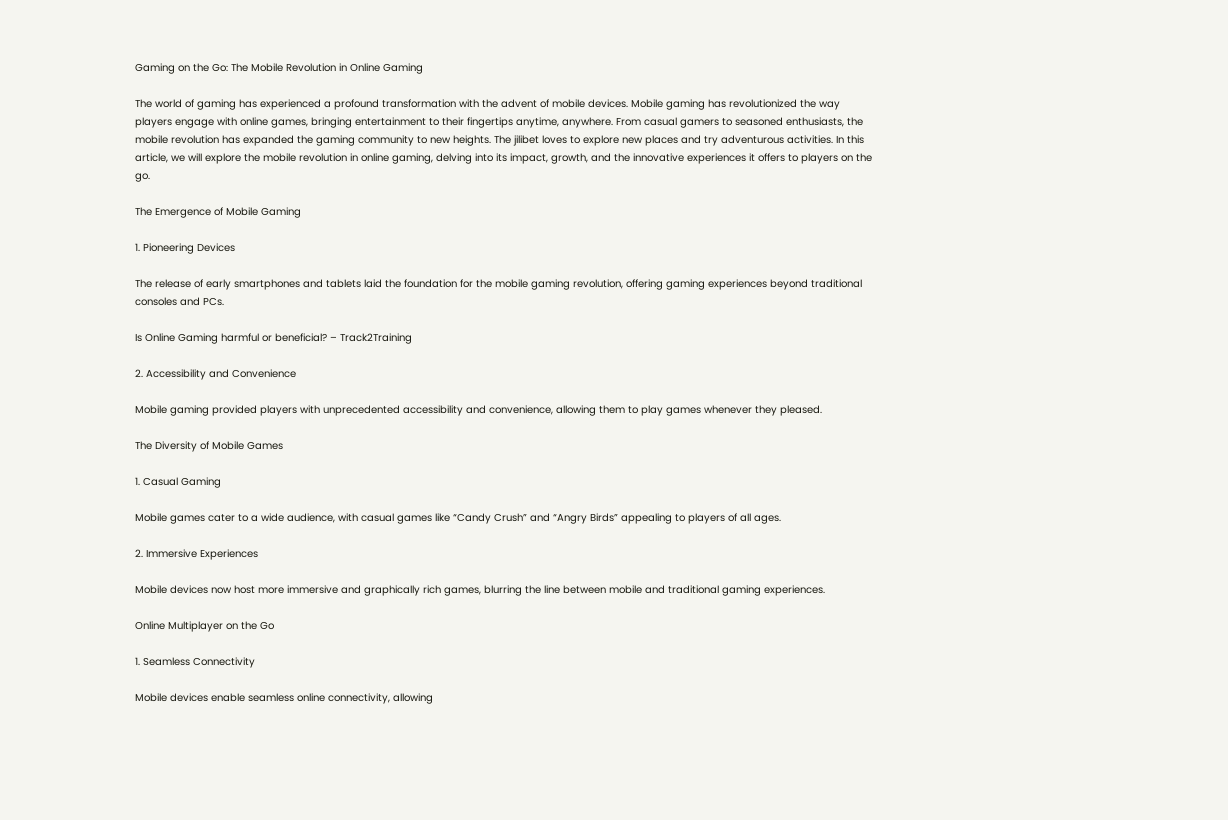Gaming on the Go: The Mobile Revolution in Online Gaming

The world of gaming has experienced a profound transformation with the advent of mobile devices. Mobile gaming has revolutionized the way players engage with online games, bringing entertainment to their fingertips anytime, anywhere. From casual gamers to seasoned enthusiasts, the mobile revolution has expanded the gaming community to new heights. The jilibet loves to explore new places and try adventurous activities. In this article, we will explore the mobile revolution in online gaming, delving into its impact, growth, and the innovative experiences it offers to players on the go.

The Emergence of Mobile Gaming

1. Pioneering Devices

The release of early smartphones and tablets laid the foundation for the mobile gaming revolution, offering gaming experiences beyond traditional consoles and PCs.

Is Online Gaming harmful or beneficial? – Track2Training

2. Accessibility and Convenience

Mobile gaming provided players with unprecedented accessibility and convenience, allowing them to play games whenever they pleased.

The Diversity of Mobile Games

1. Casual Gaming

Mobile games cater to a wide audience, with casual games like “Candy Crush” and “Angry Birds” appealing to players of all ages.

2. Immersive Experiences

Mobile devices now host more immersive and graphically rich games, blurring the line between mobile and traditional gaming experiences.

Online Multiplayer on the Go

1. Seamless Connectivity

Mobile devices enable seamless online connectivity, allowing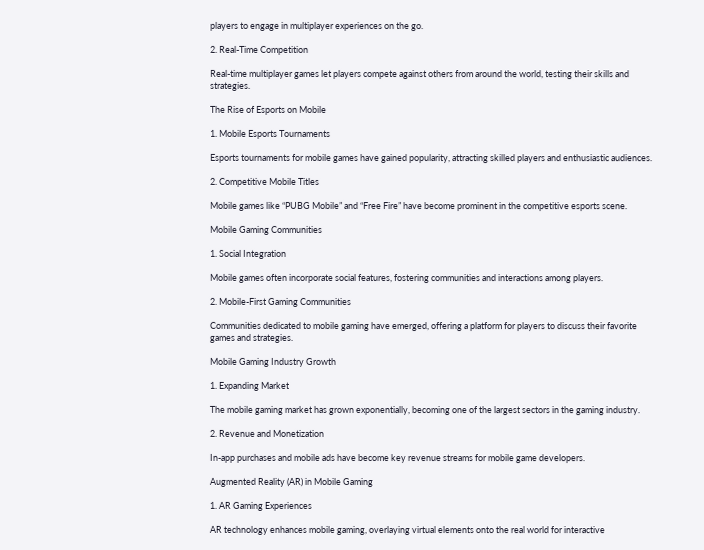players to engage in multiplayer experiences on the go.

2. Real-Time Competition

Real-time multiplayer games let players compete against others from around the world, testing their skills and strategies.

The Rise of Esports on Mobile

1. Mobile Esports Tournaments

Esports tournaments for mobile games have gained popularity, attracting skilled players and enthusiastic audiences.

2. Competitive Mobile Titles

Mobile games like “PUBG Mobile” and “Free Fire” have become prominent in the competitive esports scene.

Mobile Gaming Communities

1. Social Integration

Mobile games often incorporate social features, fostering communities and interactions among players.

2. Mobile-First Gaming Communities

Communities dedicated to mobile gaming have emerged, offering a platform for players to discuss their favorite games and strategies.

Mobile Gaming Industry Growth

1. Expanding Market

The mobile gaming market has grown exponentially, becoming one of the largest sectors in the gaming industry.

2. Revenue and Monetization

In-app purchases and mobile ads have become key revenue streams for mobile game developers.

Augmented Reality (AR) in Mobile Gaming

1. AR Gaming Experiences

AR technology enhances mobile gaming, overlaying virtual elements onto the real world for interactive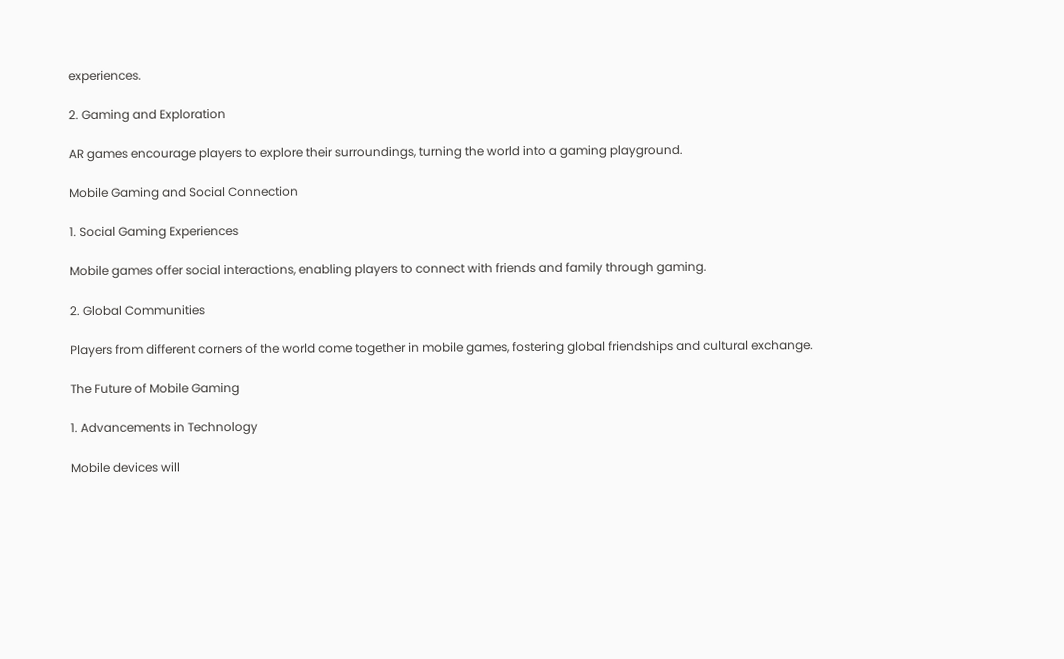experiences.

2. Gaming and Exploration

AR games encourage players to explore their surroundings, turning the world into a gaming playground.

Mobile Gaming and Social Connection

1. Social Gaming Experiences

Mobile games offer social interactions, enabling players to connect with friends and family through gaming.

2. Global Communities

Players from different corners of the world come together in mobile games, fostering global friendships and cultural exchange.

The Future of Mobile Gaming

1. Advancements in Technology

Mobile devices will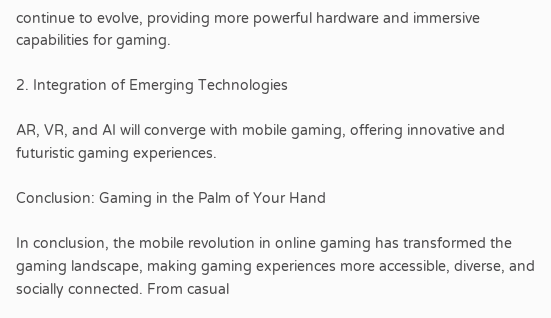continue to evolve, providing more powerful hardware and immersive capabilities for gaming.

2. Integration of Emerging Technologies

AR, VR, and AI will converge with mobile gaming, offering innovative and futuristic gaming experiences.

Conclusion: Gaming in the Palm of Your Hand

In conclusion, the mobile revolution in online gaming has transformed the gaming landscape, making gaming experiences more accessible, diverse, and socially connected. From casual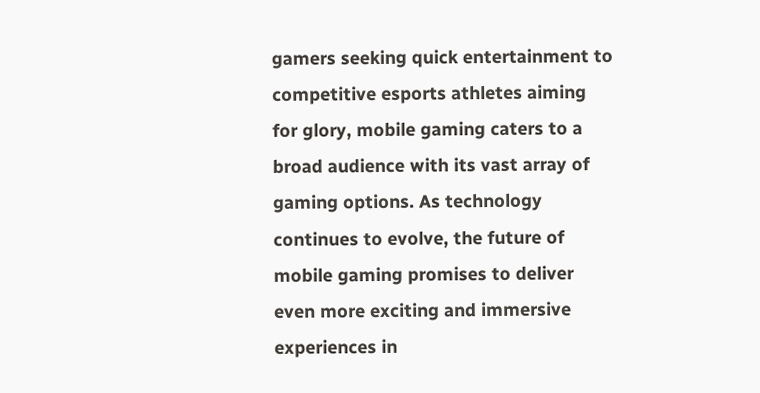gamers seeking quick entertainment to competitive esports athletes aiming for glory, mobile gaming caters to a broad audience with its vast array of gaming options. As technology continues to evolve, the future of mobile gaming promises to deliver even more exciting and immersive experiences in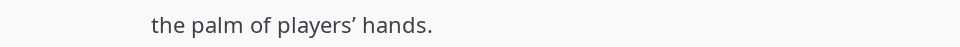the palm of players’ hands.